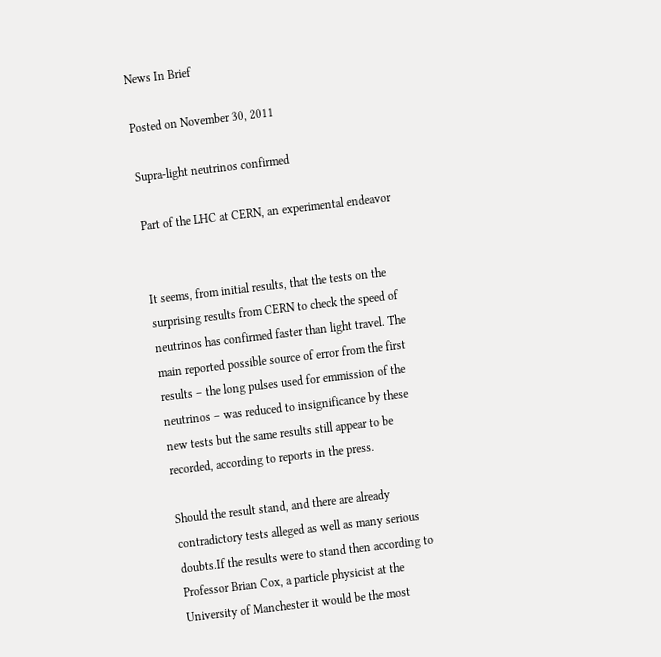News In Brief

Posted on November 30, 2011

Supra-light neutrinos confirmed

Part of the LHC at CERN, an experimental endeavor


It seems, from initial results, that the tests on the surprising results from CERN to check the speed of neutrinos has confirmed faster than light travel. The main reported possible source of error from the first results – the long pulses used for emmission of the neutrinos – was reduced to insignificance by these new tests but the same results still appear to be recorded, according to reports in the press.

Should the result stand, and there are already contradictory tests alleged as well as many serious doubts.If the results were to stand then according to Professor Brian Cox, a particle physicist at the University of Manchester it would be the most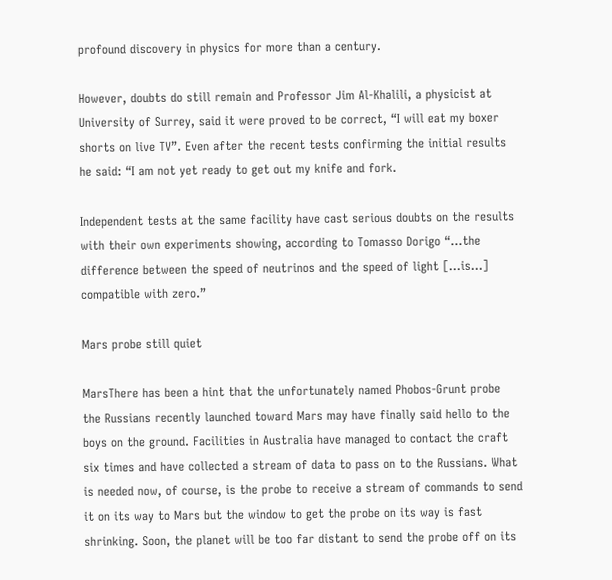profound discovery in physics for more than a century.

However, doubts do still remain and Professor Jim Al-Khalili, a physicist at University of Surrey, said it were proved to be correct, “I will eat my boxer shorts on live TV”. Even after the recent tests confirming the initial results he said: “I am not yet ready to get out my knife and fork.

Independent tests at the same facility have cast serious doubts on the results with their own experiments showing, according to Tomasso Dorigo “…the difference between the speed of neutrinos and the speed of light […is…] compatible with zero.”

Mars probe still quiet

MarsThere has been a hint that the unfortunately named Phobos-Grunt probe the Russians recently launched toward Mars may have finally said hello to the boys on the ground. Facilities in Australia have managed to contact the craft six times and have collected a stream of data to pass on to the Russians. What is needed now, of course, is the probe to receive a stream of commands to send it on its way to Mars but the window to get the probe on its way is fast shrinking. Soon, the planet will be too far distant to send the probe off on its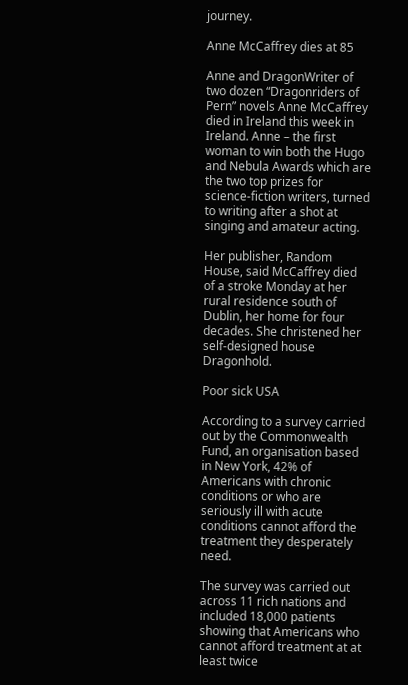journey.

Anne McCaffrey dies at 85

Anne and DragonWriter of two dozen “Dragonriders of Pern” novels Anne McCaffrey died in Ireland this week in Ireland. Anne – the first woman to win both the Hugo and Nebula Awards which are the two top prizes for science-fiction writers, turned to writing after a shot at singing and amateur acting.

Her publisher, Random House, said McCaffrey died of a stroke Monday at her rural residence south of Dublin, her home for four decades. She christened her self-designed house Dragonhold.

Poor sick USA

According to a survey carried out by the Commonwealth Fund, an organisation based in New York, 42% of Americans with chronic conditions or who are seriously ill with acute conditions cannot afford the treatment they desperately need.

The survey was carried out across 11 rich nations and included 18,000 patients showing that Americans who cannot afford treatment at at least twice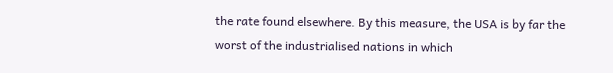the rate found elsewhere. By this measure, the USA is by far the worst of the industrialised nations in which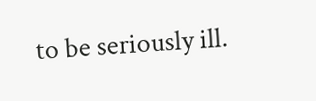to be seriously ill.